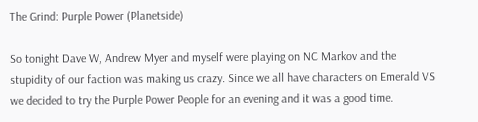The Grind: Purple Power (Planetside)

So tonight Dave W, Andrew Myer and myself were playing on NC Markov and the stupidity of our faction was making us crazy. Since we all have characters on Emerald VS we decided to try the Purple Power People for an evening and it was a good time.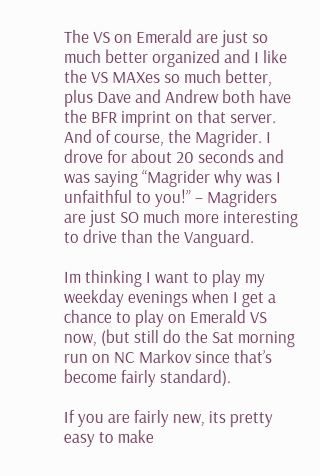The VS on Emerald are just so much better organized and I like the VS MAXes so much better, plus Dave and Andrew both have the BFR imprint on that server. And of course, the Magrider. I drove for about 20 seconds and was saying “Magrider why was I unfaithful to you!” – Magriders are just SO much more interesting to drive than the Vanguard.

Im thinking I want to play my weekday evenings when I get a chance to play on Emerald VS now, (but still do the Sat morning run on NC Markov since that’s become fairly standard).

If you are fairly new, its pretty easy to make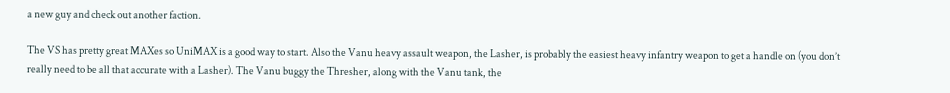a new guy and check out another faction.

The VS has pretty great MAXes so UniMAX is a good way to start. Also the Vanu heavy assault weapon, the Lasher, is probably the easiest heavy infantry weapon to get a handle on (you don’t really need to be all that accurate with a Lasher). The Vanu buggy the Thresher, along with the Vanu tank, the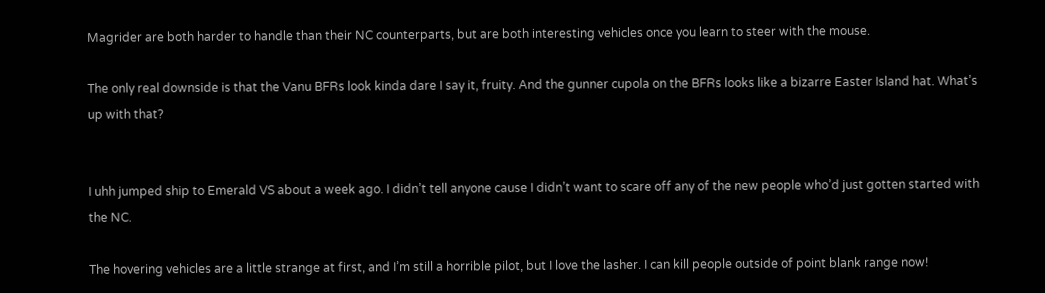Magrider are both harder to handle than their NC counterparts, but are both interesting vehicles once you learn to steer with the mouse.

The only real downside is that the Vanu BFRs look kinda dare I say it, fruity. And the gunner cupola on the BFRs looks like a bizarre Easter Island hat. What’s up with that?


I uhh jumped ship to Emerald VS about a week ago. I didn’t tell anyone cause I didn’t want to scare off any of the new people who’d just gotten started with the NC.

The hovering vehicles are a little strange at first, and I’m still a horrible pilot, but I love the lasher. I can kill people outside of point blank range now!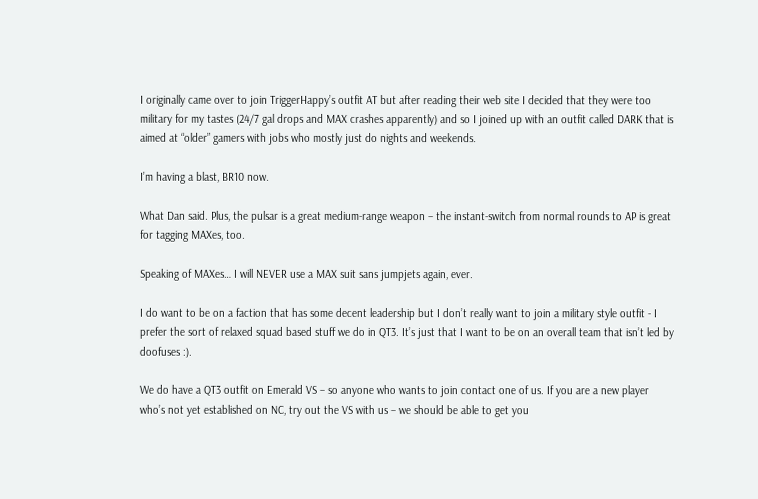I originally came over to join TriggerHappy’s outfit AT but after reading their web site I decided that they were too military for my tastes (24/7 gal drops and MAX crashes apparently) and so I joined up with an outfit called DARK that is aimed at “older” gamers with jobs who mostly just do nights and weekends.

I’m having a blast, BR10 now.

What Dan said. Plus, the pulsar is a great medium-range weapon – the instant-switch from normal rounds to AP is great for tagging MAXes, too.

Speaking of MAXes… I will NEVER use a MAX suit sans jumpjets again, ever.

I do want to be on a faction that has some decent leadership but I don’t really want to join a military style outfit - I prefer the sort of relaxed squad based stuff we do in QT3. It’s just that I want to be on an overall team that isn’t led by doofuses :).

We do have a QT3 outfit on Emerald VS – so anyone who wants to join contact one of us. If you are a new player who’s not yet established on NC, try out the VS with us – we should be able to get you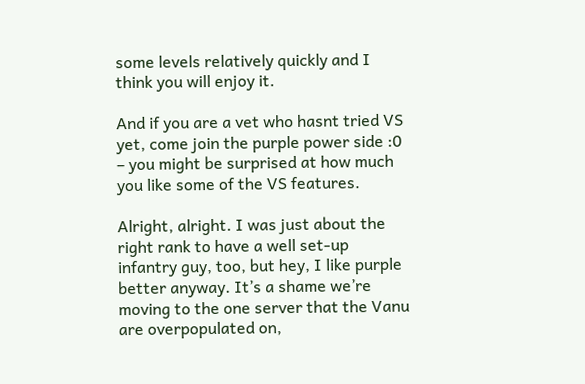some levels relatively quickly and I think you will enjoy it.

And if you are a vet who hasnt tried VS yet, come join the purple power side :0 – you might be surprised at how much you like some of the VS features.

Alright, alright. I was just about the right rank to have a well set-up infantry guy, too, but hey, I like purple better anyway. It’s a shame we’re moving to the one server that the Vanu are overpopulated on,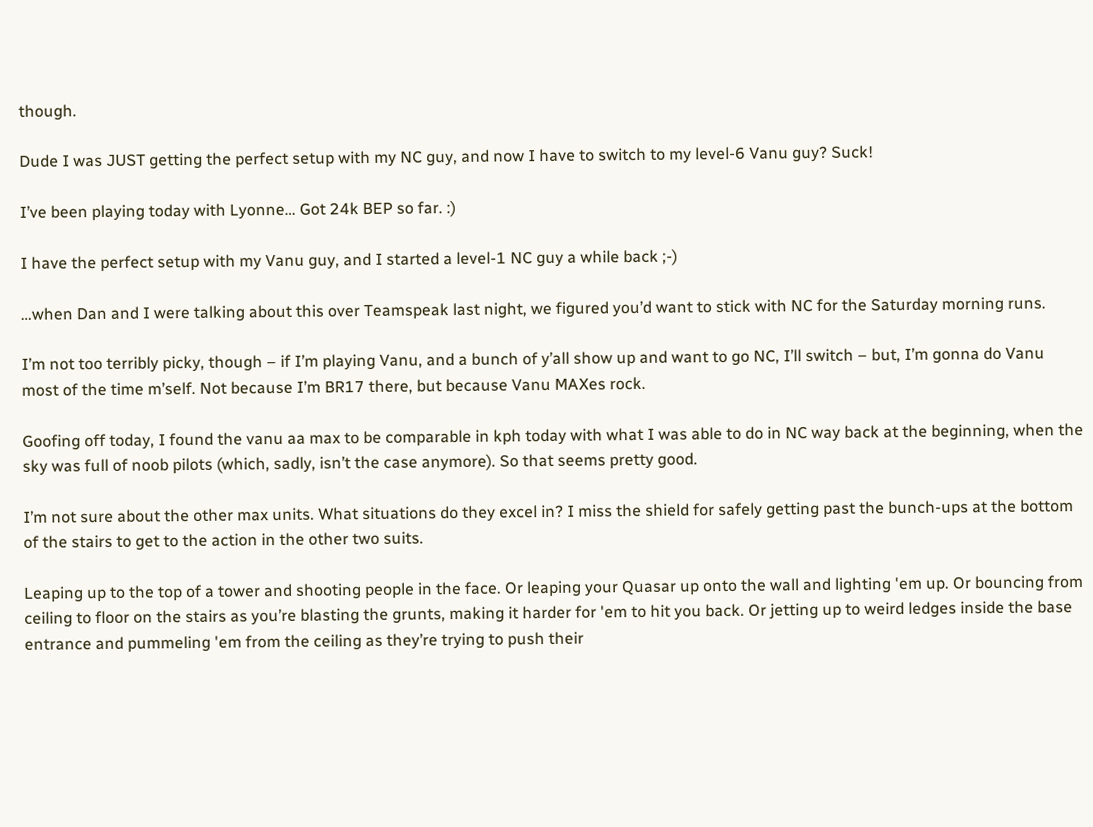though.

Dude I was JUST getting the perfect setup with my NC guy, and now I have to switch to my level-6 Vanu guy? Suck!

I’ve been playing today with Lyonne… Got 24k BEP so far. :)

I have the perfect setup with my Vanu guy, and I started a level-1 NC guy a while back ;-)

…when Dan and I were talking about this over Teamspeak last night, we figured you’d want to stick with NC for the Saturday morning runs.

I’m not too terribly picky, though – if I’m playing Vanu, and a bunch of y’all show up and want to go NC, I’ll switch – but, I’m gonna do Vanu most of the time m’self. Not because I’m BR17 there, but because Vanu MAXes rock.

Goofing off today, I found the vanu aa max to be comparable in kph today with what I was able to do in NC way back at the beginning, when the sky was full of noob pilots (which, sadly, isn’t the case anymore). So that seems pretty good.

I’m not sure about the other max units. What situations do they excel in? I miss the shield for safely getting past the bunch-ups at the bottom of the stairs to get to the action in the other two suits.

Leaping up to the top of a tower and shooting people in the face. Or leaping your Quasar up onto the wall and lighting 'em up. Or bouncing from ceiling to floor on the stairs as you’re blasting the grunts, making it harder for 'em to hit you back. Or jetting up to weird ledges inside the base entrance and pummeling 'em from the ceiling as they’re trying to push their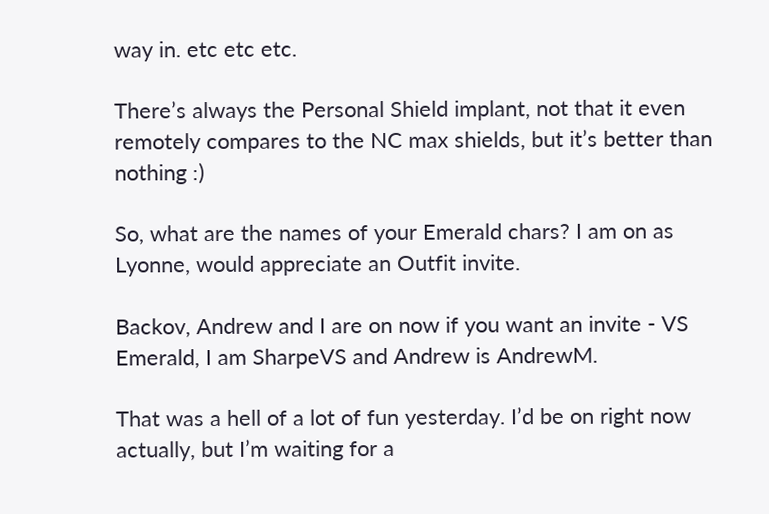way in. etc etc etc.

There’s always the Personal Shield implant, not that it even remotely compares to the NC max shields, but it’s better than nothing :)

So, what are the names of your Emerald chars? I am on as Lyonne, would appreciate an Outfit invite.

Backov, Andrew and I are on now if you want an invite - VS Emerald, I am SharpeVS and Andrew is AndrewM.

That was a hell of a lot of fun yesterday. I’d be on right now actually, but I’m waiting for a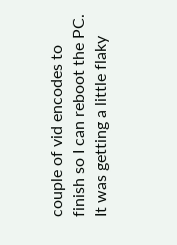couple of vid encodes to finish so I can reboot the PC. It was getting a little flaky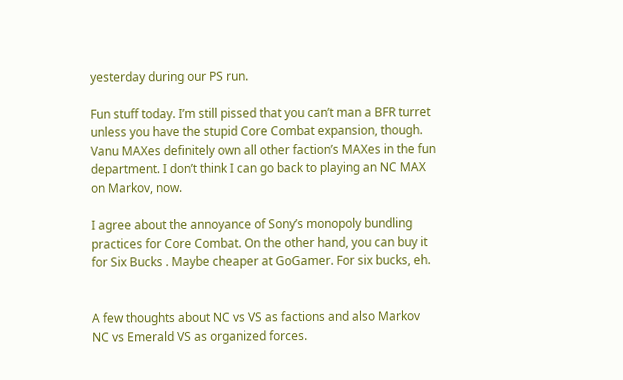yesterday during our PS run.

Fun stuff today. I’m still pissed that you can’t man a BFR turret unless you have the stupid Core Combat expansion, though. Vanu MAXes definitely own all other faction’s MAXes in the fun department. I don’t think I can go back to playing an NC MAX on Markov, now.

I agree about the annoyance of Sony’s monopoly bundling practices for Core Combat. On the other hand, you can buy it for Six Bucks . Maybe cheaper at GoGamer. For six bucks, eh.


A few thoughts about NC vs VS as factions and also Markov NC vs Emerald VS as organized forces.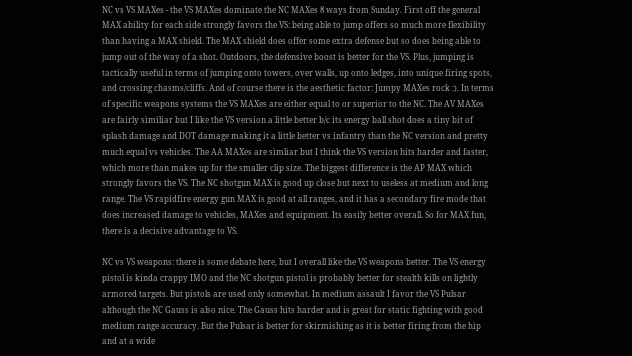NC vs VS MAXes - the VS MAXes dominate the NC MAXes 8 ways from Sunday. First off the general MAX ability for each side strongly favors the VS: being able to jump offers so much more flexibility than having a MAX shield. The MAX shield does offer some extra defense but so does being able to jump out of the way of a shot. Outdoors, the defensive boost is better for the VS. Plus, jumping is tactically useful in terms of jumping onto towers, over walls, up onto ledges, into unique firing spots, and crossing chasms/cliffs. And of course there is the aesthetic factor: Jumpy MAXes rock :). In terms of specific weapons systems the VS MAXes are either equal to or superior to the NC. The AV MAXes are fairly similiar but I like the VS version a little better b/c its energy ball shot does a tiny bit of splash damage and DOT damage making it a little better vs infantry than the NC version and pretty much equal vs vehicles. The AA MAXes are simliar but I think the VS version hits harder and faster, which more than makes up for the smaller clip size. The biggest difference is the AP MAX which strongly favors the VS. The NC shotgun MAX is good up close but next to useless at medium and long range. The VS rapidfire energy gun MAX is good at all ranges, and it has a secondary fire mode that does increased damage to vehicles, MAXes and equipment. Its easily better overall. So for MAX fun, there is a decisive advantage to VS.

NC vs VS weapons: there is some debate here, but I overall like the VS weapons better. The VS energy pistol is kinda crappy IMO and the NC shotgun pistol is probably better for stealth kills on lightly armored targets. But pistols are used only somewhat. In medium assault I favor the VS Pulsar although the NC Gauss is also nice. The Gauss hits harder and is great for static fighting with good medium range accuracy. But the Pulsar is better for skirmishing as it is better firing from the hip and at a wide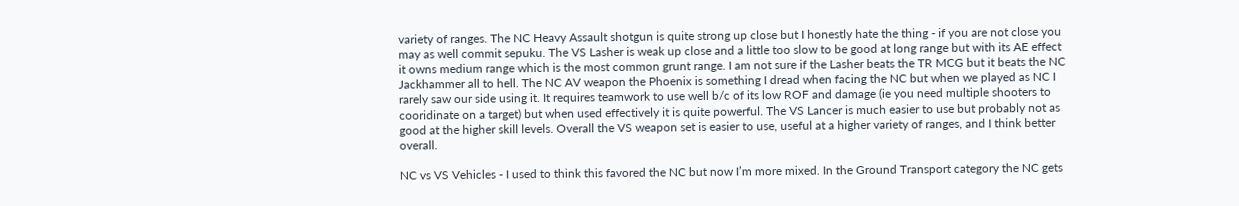variety of ranges. The NC Heavy Assault shotgun is quite strong up close but I honestly hate the thing - if you are not close you may as well commit sepuku. The VS Lasher is weak up close and a little too slow to be good at long range but with its AE effect it owns medium range which is the most common grunt range. I am not sure if the Lasher beats the TR MCG but it beats the NC Jackhammer all to hell. The NC AV weapon the Phoenix is something I dread when facing the NC but when we played as NC I rarely saw our side using it. It requires teamwork to use well b/c of its low ROF and damage (ie you need multiple shooters to cooridinate on a target) but when used effectively it is quite powerful. The VS Lancer is much easier to use but probably not as good at the higher skill levels. Overall the VS weapon set is easier to use, useful at a higher variety of ranges, and I think better overall.

NC vs VS Vehicles - I used to think this favored the NC but now I’m more mixed. In the Ground Transport category the NC gets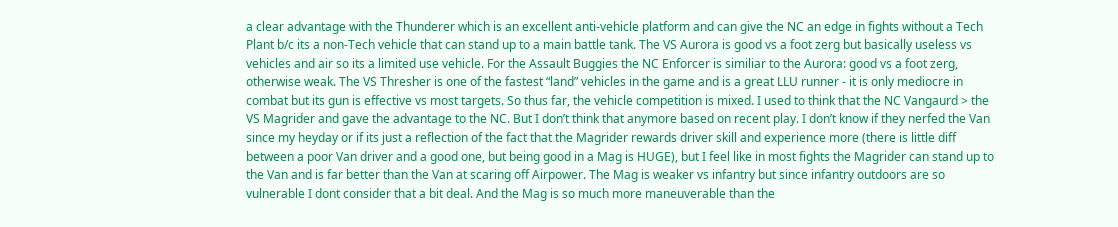a clear advantage with the Thunderer which is an excellent anti-vehicle platform and can give the NC an edge in fights without a Tech Plant b/c its a non-Tech vehicle that can stand up to a main battle tank. The VS Aurora is good vs a foot zerg but basically useless vs vehicles and air so its a limited use vehicle. For the Assault Buggies the NC Enforcer is similiar to the Aurora: good vs a foot zerg, otherwise weak. The VS Thresher is one of the fastest “land” vehicles in the game and is a great LLU runner - it is only mediocre in combat but its gun is effective vs most targets. So thus far, the vehicle competition is mixed. I used to think that the NC Vangaurd > the VS Magrider and gave the advantage to the NC. But I don’t think that anymore based on recent play. I don’t know if they nerfed the Van since my heyday or if its just a reflection of the fact that the Magrider rewards driver skill and experience more (there is little diff between a poor Van driver and a good one, but being good in a Mag is HUGE), but I feel like in most fights the Magrider can stand up to the Van and is far better than the Van at scaring off Airpower. The Mag is weaker vs infantry but since infantry outdoors are so vulnerable I dont consider that a bit deal. And the Mag is so much more maneuverable than the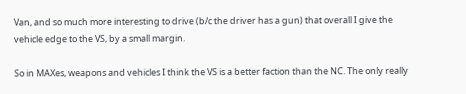Van, and so much more interesting to drive (b/c the driver has a gun) that overall I give the vehicle edge to the VS, by a small margin.

So in MAXes, weapons and vehicles I think the VS is a better faction than the NC. The only really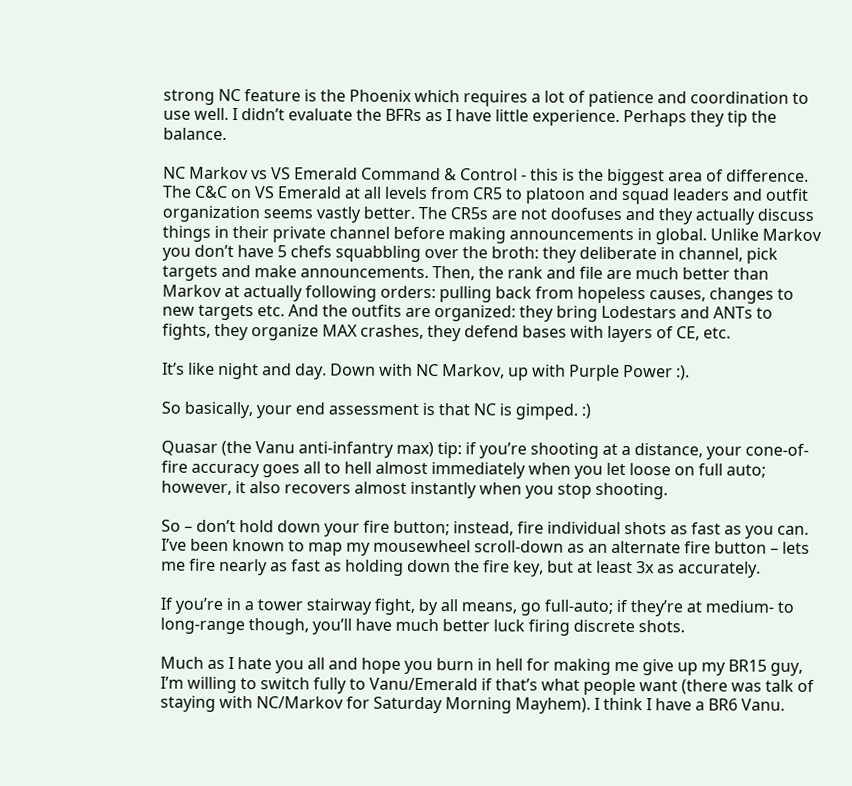strong NC feature is the Phoenix which requires a lot of patience and coordination to use well. I didn’t evaluate the BFRs as I have little experience. Perhaps they tip the balance.

NC Markov vs VS Emerald Command & Control - this is the biggest area of difference. The C&C on VS Emerald at all levels from CR5 to platoon and squad leaders and outfit organization seems vastly better. The CR5s are not doofuses and they actually discuss things in their private channel before making announcements in global. Unlike Markov you don’t have 5 chefs squabbling over the broth: they deliberate in channel, pick targets and make announcements. Then, the rank and file are much better than Markov at actually following orders: pulling back from hopeless causes, changes to new targets etc. And the outfits are organized: they bring Lodestars and ANTs to fights, they organize MAX crashes, they defend bases with layers of CE, etc.

It’s like night and day. Down with NC Markov, up with Purple Power :).

So basically, your end assessment is that NC is gimped. :)

Quasar (the Vanu anti-infantry max) tip: if you’re shooting at a distance, your cone-of-fire accuracy goes all to hell almost immediately when you let loose on full auto; however, it also recovers almost instantly when you stop shooting.

So – don’t hold down your fire button; instead, fire individual shots as fast as you can. I’ve been known to map my mousewheel scroll-down as an alternate fire button – lets me fire nearly as fast as holding down the fire key, but at least 3x as accurately.

If you’re in a tower stairway fight, by all means, go full-auto; if they’re at medium- to long-range though, you’ll have much better luck firing discrete shots.

Much as I hate you all and hope you burn in hell for making me give up my BR15 guy, I’m willing to switch fully to Vanu/Emerald if that’s what people want (there was talk of staying with NC/Markov for Saturday Morning Mayhem). I think I have a BR6 Vanu.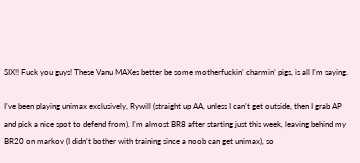SIX!! Fuck you guys! These Vanu MAXes better be some motherfuckin’ charmin’ pigs, is all I’m saying.

I’ve been playing unimax exclusively, Rywill (straight up AA, unless I can’t get outside, then I grab AP and pick a nice spot to defend from). I’m almost BR8 after starting just this week, leaving behind my BR20 on markov (I didn’t bother with training since a noob can get unimax), so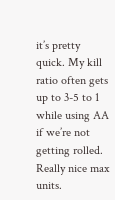it’s pretty quick. My kill ratio often gets up to 3-5 to 1 while using AA if we’re not getting rolled. Really nice max units.